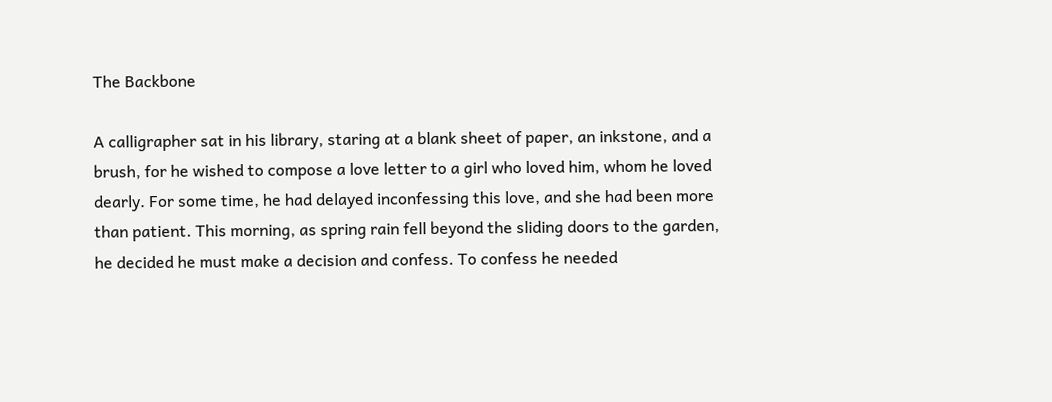The Backbone

A calligrapher sat in his library, staring at a blank sheet of paper, an inkstone, and a brush, for he wished to compose a love letter to a girl who loved him, whom he loved dearly. For some time, he had delayed inconfessing this love, and she had been more than patient. This morning, as spring rain fell beyond the sliding doors to the garden, he decided he must make a decision and confess. To confess he needed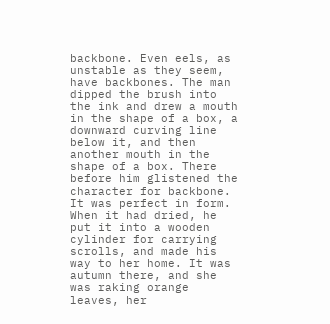backbone. Even eels, as unstable as they seem, have backbones. The man dipped the brush into the ink and drew a mouth in the shape of a box, a downward curving line below it, and then another mouth in the shape of a box. There before him glistened the character for backbone. It was perfect in form. When it had dried, he put it into a wooden cylinder for carrying scrolls, and made his way to her home. It was autumn there, and she was raking orange leaves, her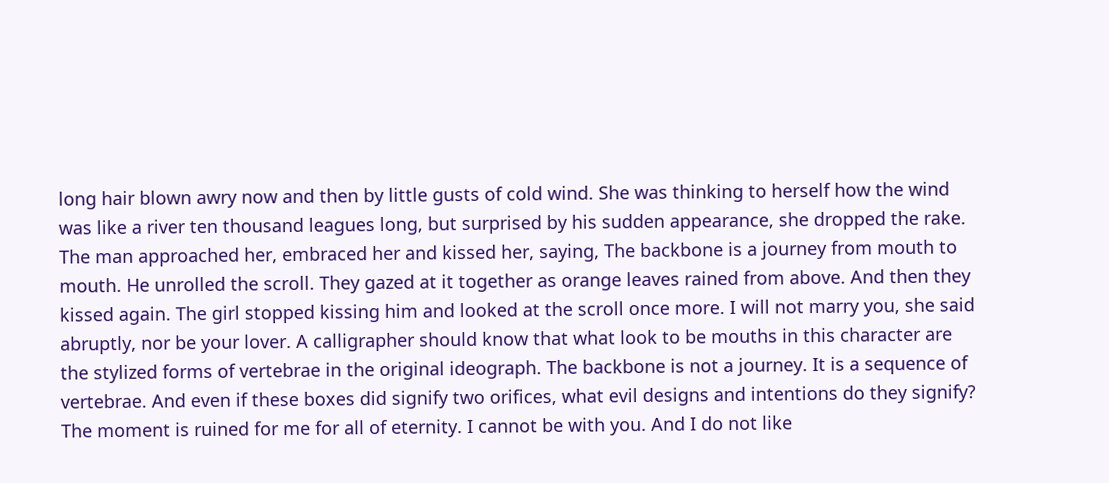long hair blown awry now and then by little gusts of cold wind. She was thinking to herself how the wind was like a river ten thousand leagues long, but surprised by his sudden appearance, she dropped the rake. The man approached her, embraced her and kissed her, saying, The backbone is a journey from mouth to mouth. He unrolled the scroll. They gazed at it together as orange leaves rained from above. And then they kissed again. The girl stopped kissing him and looked at the scroll once more. I will not marry you, she said abruptly, nor be your lover. A calligrapher should know that what look to be mouths in this character are the stylized forms of vertebrae in the original ideograph. The backbone is not a journey. It is a sequence of vertebrae. And even if these boxes did signify two orifices, what evil designs and intentions do they signify? The moment is ruined for me for all of eternity. I cannot be with you. And I do not like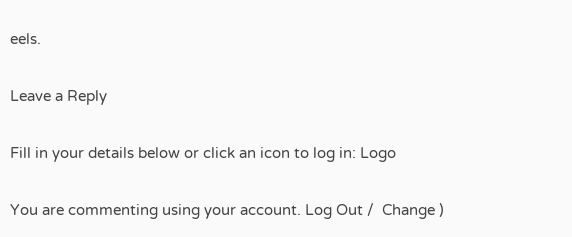eels.

Leave a Reply

Fill in your details below or click an icon to log in: Logo

You are commenting using your account. Log Out /  Change )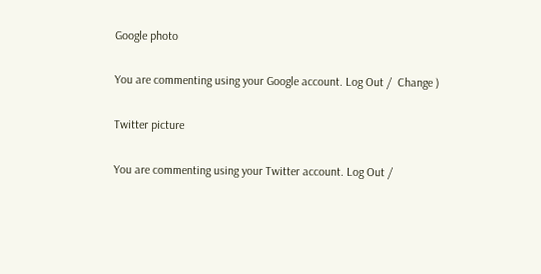Google photo

You are commenting using your Google account. Log Out /  Change )

Twitter picture

You are commenting using your Twitter account. Log Out /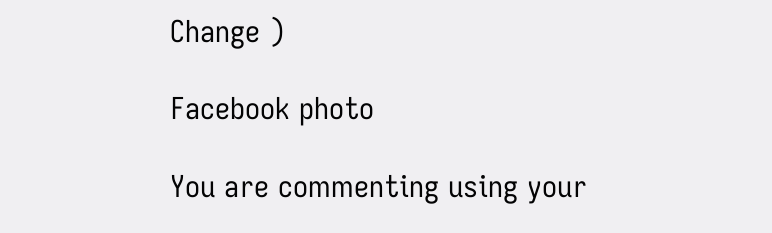Change )

Facebook photo

You are commenting using your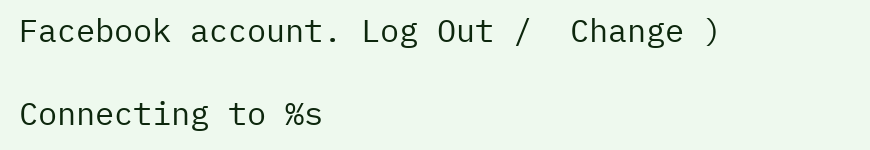Facebook account. Log Out /  Change )

Connecting to %s